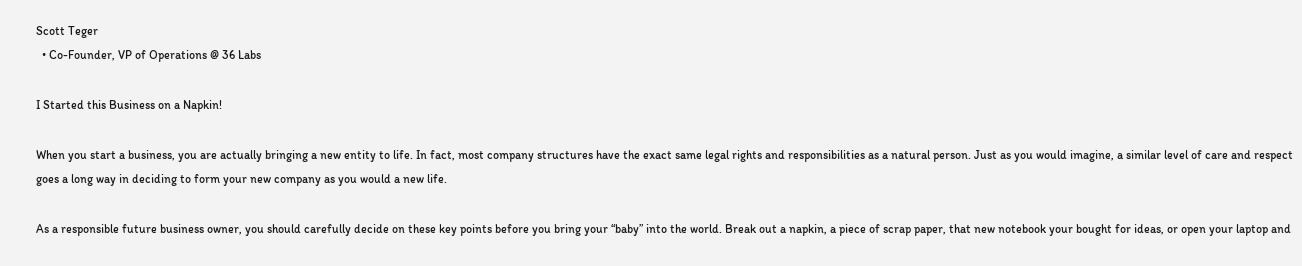Scott Teger
  • Co-Founder, VP of Operations @ 36 Labs

I Started this Business on a Napkin!

When you start a business, you are actually bringing a new entity to life. In fact, most company structures have the exact same legal rights and responsibilities as a natural person. Just as you would imagine, a similar level of care and respect goes a long way in deciding to form your new company as you would a new life.

As a responsible future business owner, you should carefully decide on these key points before you bring your “baby” into the world. Break out a napkin, a piece of scrap paper, that new notebook your bought for ideas, or open your laptop and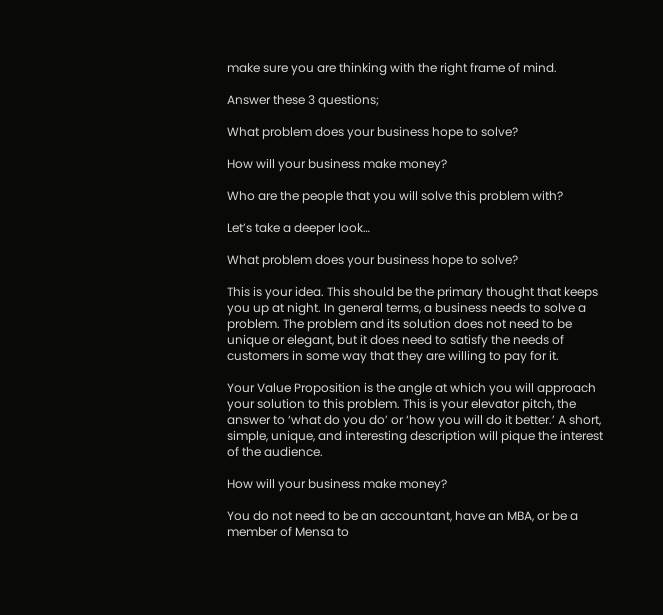make sure you are thinking with the right frame of mind.

Answer these 3 questions;

What problem does your business hope to solve?

How will your business make money?

Who are the people that you will solve this problem with?

Let’s take a deeper look…

What problem does your business hope to solve?

This is your idea. This should be the primary thought that keeps you up at night. In general terms, a business needs to solve a problem. The problem and its solution does not need to be unique or elegant, but it does need to satisfy the needs of customers in some way that they are willing to pay for it.

Your Value Proposition is the angle at which you will approach your solution to this problem. This is your elevator pitch, the answer to ‘what do you do’ or ‘how you will do it better.’ A short, simple, unique, and interesting description will pique the interest of the audience.

How will your business make money?

You do not need to be an accountant, have an MBA, or be a member of Mensa to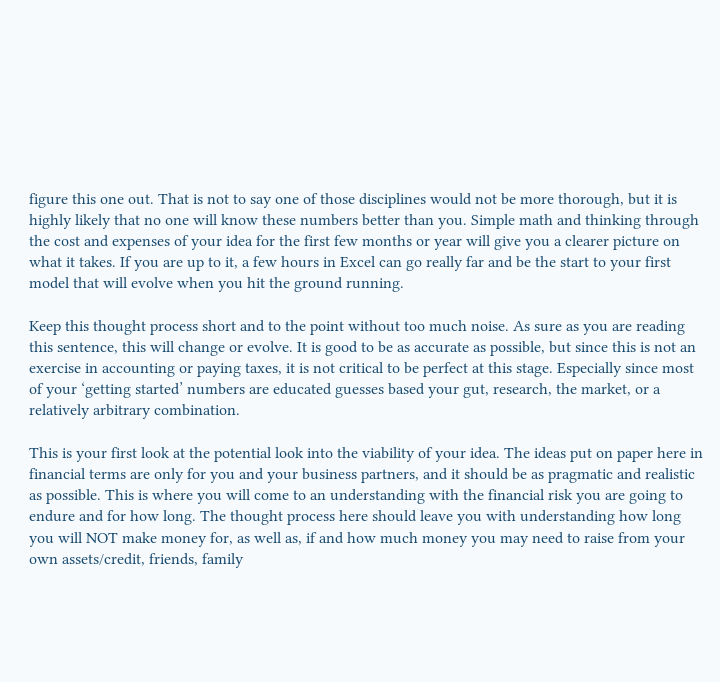figure this one out. That is not to say one of those disciplines would not be more thorough, but it is highly likely that no one will know these numbers better than you. Simple math and thinking through the cost and expenses of your idea for the first few months or year will give you a clearer picture on what it takes. If you are up to it, a few hours in Excel can go really far and be the start to your first model that will evolve when you hit the ground running.

Keep this thought process short and to the point without too much noise. As sure as you are reading this sentence, this will change or evolve. It is good to be as accurate as possible, but since this is not an exercise in accounting or paying taxes, it is not critical to be perfect at this stage. Especially since most of your ‘getting started’ numbers are educated guesses based your gut, research, the market, or a relatively arbitrary combination.

This is your first look at the potential look into the viability of your idea. The ideas put on paper here in financial terms are only for you and your business partners, and it should be as pragmatic and realistic as possible. This is where you will come to an understanding with the financial risk you are going to endure and for how long. The thought process here should leave you with understanding how long you will NOT make money for, as well as, if and how much money you may need to raise from your own assets/credit, friends, family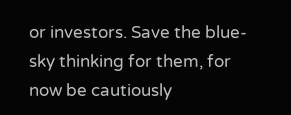or investors. Save the blue-sky thinking for them, for now be cautiously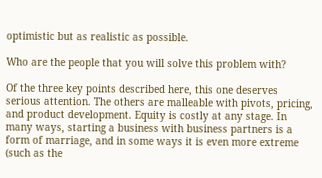optimistic but as realistic as possible.

Who are the people that you will solve this problem with?

Of the three key points described here, this one deserves serious attention. The others are malleable with pivots, pricing, and product development. Equity is costly at any stage. In many ways, starting a business with business partners is a form of marriage, and in some ways it is even more extreme (such as the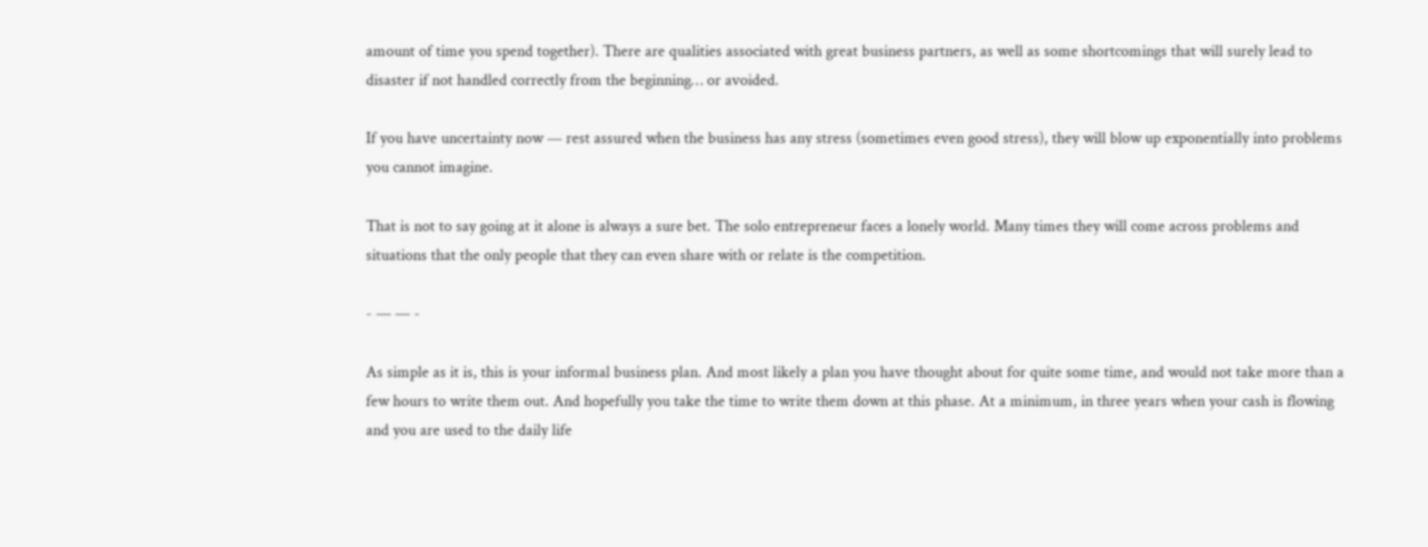amount of time you spend together). There are qualities associated with great business partners, as well as some shortcomings that will surely lead to disaster if not handled correctly from the beginning… or avoided.

If you have uncertainty now — rest assured when the business has any stress (sometimes even good stress), they will blow up exponentially into problems you cannot imagine.

That is not to say going at it alone is always a sure bet. The solo entrepreneur faces a lonely world. Many times they will come across problems and situations that the only people that they can even share with or relate is the competition.

- — — -

As simple as it is, this is your informal business plan. And most likely a plan you have thought about for quite some time, and would not take more than a few hours to write them out. And hopefully you take the time to write them down at this phase. At a minimum, in three years when your cash is flowing and you are used to the daily life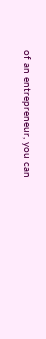of an entrepreneur, you can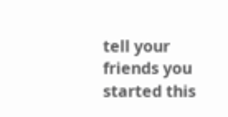tell your friends you started this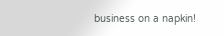business on a napkin!